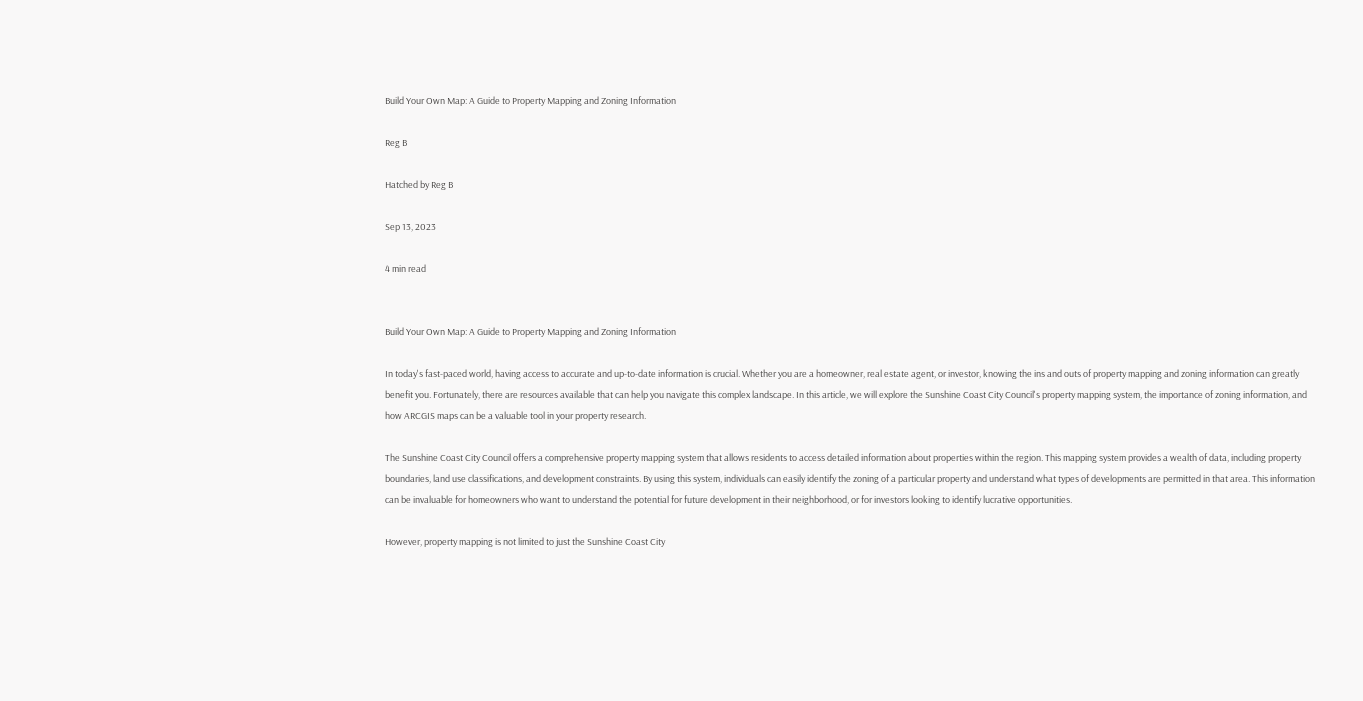Build Your Own Map: A Guide to Property Mapping and Zoning Information

Reg B

Hatched by Reg B

Sep 13, 2023

4 min read


Build Your Own Map: A Guide to Property Mapping and Zoning Information

In today's fast-paced world, having access to accurate and up-to-date information is crucial. Whether you are a homeowner, real estate agent, or investor, knowing the ins and outs of property mapping and zoning information can greatly benefit you. Fortunately, there are resources available that can help you navigate this complex landscape. In this article, we will explore the Sunshine Coast City Council's property mapping system, the importance of zoning information, and how ARCGIS maps can be a valuable tool in your property research.

The Sunshine Coast City Council offers a comprehensive property mapping system that allows residents to access detailed information about properties within the region. This mapping system provides a wealth of data, including property boundaries, land use classifications, and development constraints. By using this system, individuals can easily identify the zoning of a particular property and understand what types of developments are permitted in that area. This information can be invaluable for homeowners who want to understand the potential for future development in their neighborhood, or for investors looking to identify lucrative opportunities.

However, property mapping is not limited to just the Sunshine Coast City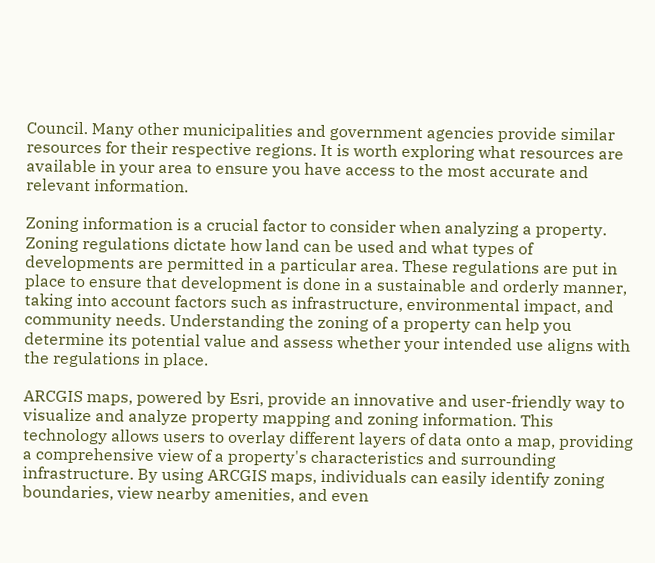Council. Many other municipalities and government agencies provide similar resources for their respective regions. It is worth exploring what resources are available in your area to ensure you have access to the most accurate and relevant information.

Zoning information is a crucial factor to consider when analyzing a property. Zoning regulations dictate how land can be used and what types of developments are permitted in a particular area. These regulations are put in place to ensure that development is done in a sustainable and orderly manner, taking into account factors such as infrastructure, environmental impact, and community needs. Understanding the zoning of a property can help you determine its potential value and assess whether your intended use aligns with the regulations in place.

ARCGIS maps, powered by Esri, provide an innovative and user-friendly way to visualize and analyze property mapping and zoning information. This technology allows users to overlay different layers of data onto a map, providing a comprehensive view of a property's characteristics and surrounding infrastructure. By using ARCGIS maps, individuals can easily identify zoning boundaries, view nearby amenities, and even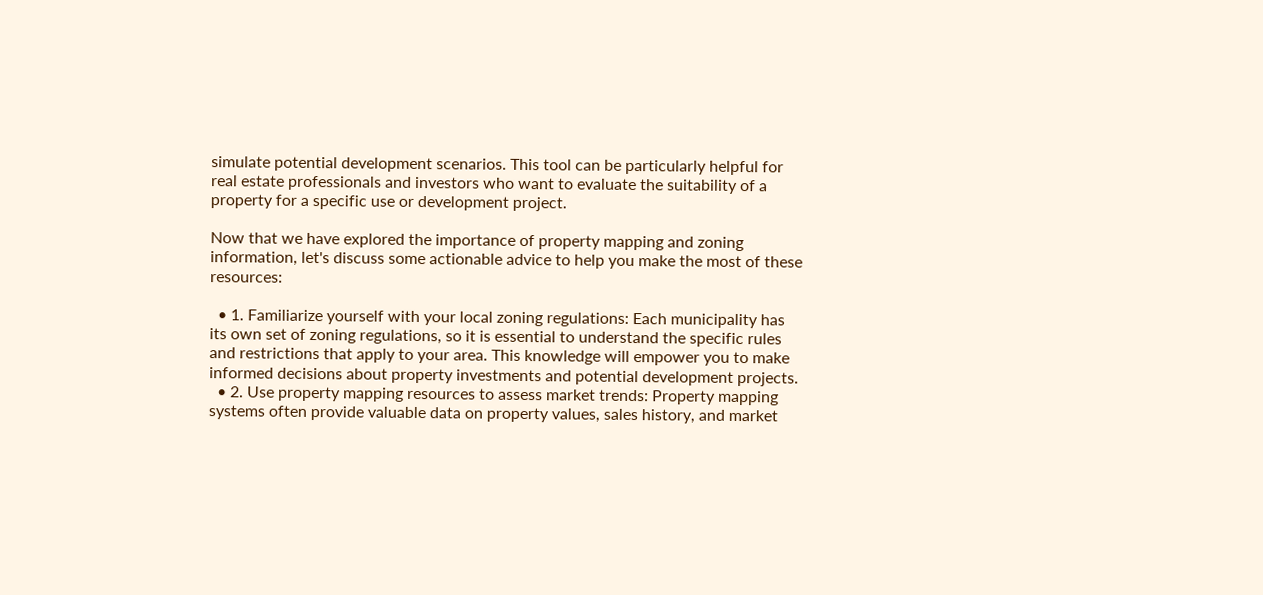simulate potential development scenarios. This tool can be particularly helpful for real estate professionals and investors who want to evaluate the suitability of a property for a specific use or development project.

Now that we have explored the importance of property mapping and zoning information, let's discuss some actionable advice to help you make the most of these resources:

  • 1. Familiarize yourself with your local zoning regulations: Each municipality has its own set of zoning regulations, so it is essential to understand the specific rules and restrictions that apply to your area. This knowledge will empower you to make informed decisions about property investments and potential development projects.
  • 2. Use property mapping resources to assess market trends: Property mapping systems often provide valuable data on property values, sales history, and market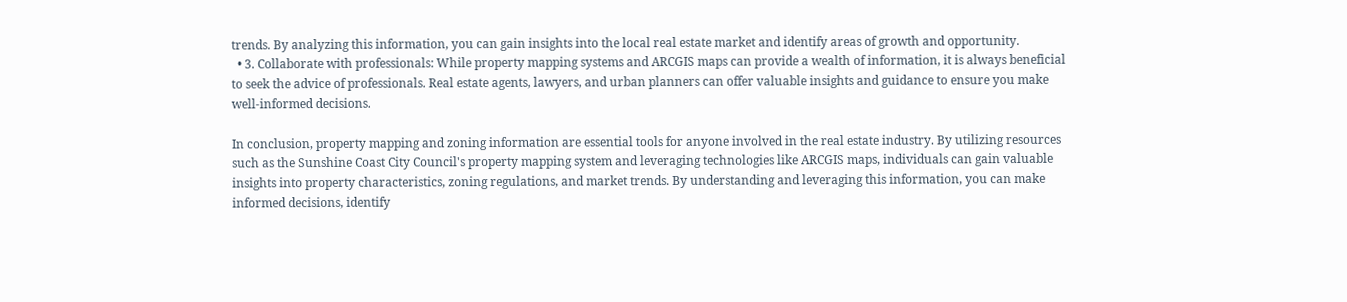trends. By analyzing this information, you can gain insights into the local real estate market and identify areas of growth and opportunity.
  • 3. Collaborate with professionals: While property mapping systems and ARCGIS maps can provide a wealth of information, it is always beneficial to seek the advice of professionals. Real estate agents, lawyers, and urban planners can offer valuable insights and guidance to ensure you make well-informed decisions.

In conclusion, property mapping and zoning information are essential tools for anyone involved in the real estate industry. By utilizing resources such as the Sunshine Coast City Council's property mapping system and leveraging technologies like ARCGIS maps, individuals can gain valuable insights into property characteristics, zoning regulations, and market trends. By understanding and leveraging this information, you can make informed decisions, identify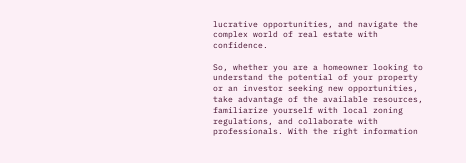lucrative opportunities, and navigate the complex world of real estate with confidence.

So, whether you are a homeowner looking to understand the potential of your property or an investor seeking new opportunities, take advantage of the available resources, familiarize yourself with local zoning regulations, and collaborate with professionals. With the right information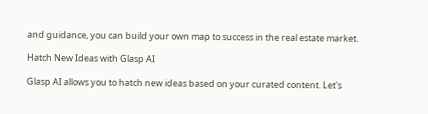and guidance, you can build your own map to success in the real estate market.

Hatch New Ideas with Glasp AI

Glasp AI allows you to hatch new ideas based on your curated content. Let's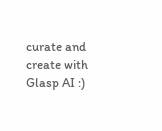curate and create with Glasp AI :)